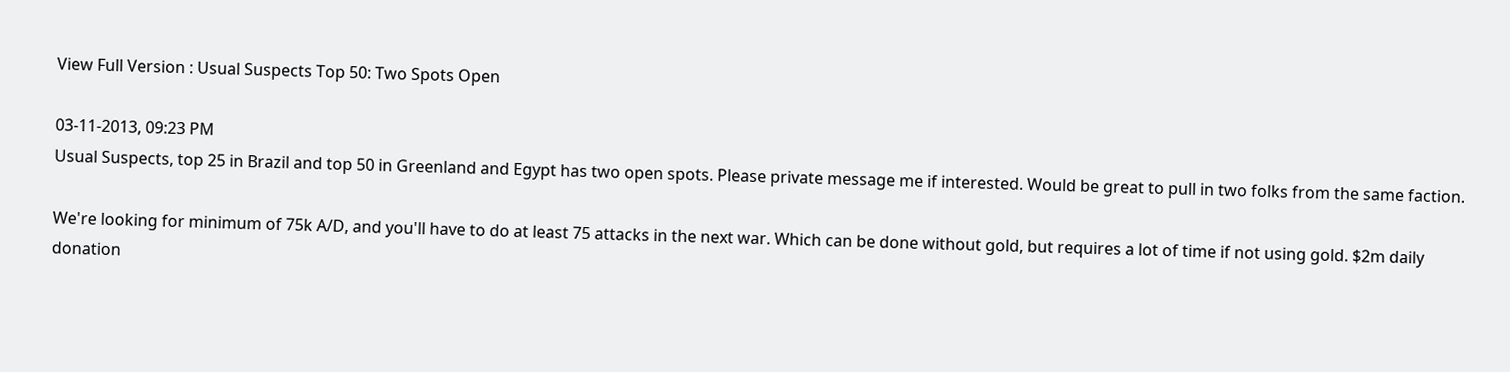View Full Version : Usual Suspects Top 50: Two Spots Open

03-11-2013, 09:23 PM
Usual Suspects, top 25 in Brazil and top 50 in Greenland and Egypt has two open spots. Please private message me if interested. Would be great to pull in two folks from the same faction.

We're looking for minimum of 75k A/D, and you'll have to do at least 75 attacks in the next war. Which can be done without gold, but requires a lot of time if not using gold. $2m daily donation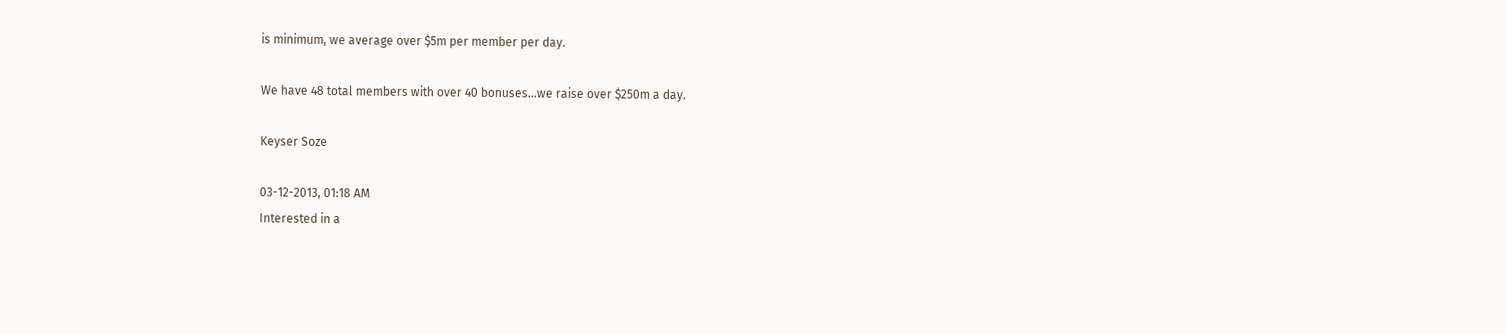is minimum, we average over $5m per member per day.

We have 48 total members with over 40 bonuses...we raise over $250m a day.

Keyser Soze

03-12-2013, 01:18 AM
Interested in a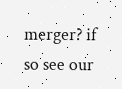merger? if so see our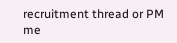recruitment thread or PM me